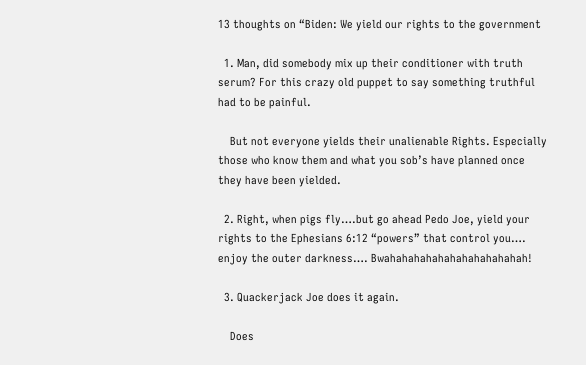13 thoughts on “Biden: We yield our rights to the government

  1. Man, did somebody mix up their conditioner with truth serum? For this crazy old puppet to say something truthful had to be painful.

    But not everyone yields their unalienable Rights. Especially those who know them and what you sob’s have planned once they have been yielded.

  2. Right, when pigs fly….but go ahead Pedo Joe, yield your rights to the Ephesians 6:12 “powers” that control you…. enjoy the outer darkness…. Bwahahahahahahahahahahahah!

  3. Quackerjack Joe does it again.

    Does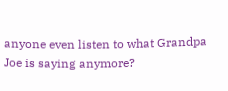anyone even listen to what Grandpa Joe is saying anymore?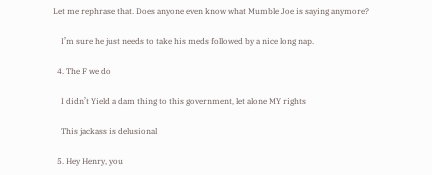Let me rephrase that. Does anyone even know what Mumble Joe is saying anymore?

    I’m sure he just needs to take his meds followed by a nice long nap.

  4. The F we do

    I didn’t Yield a dam thing to this government, let alone MY rights

    This jackass is delusional

  5. Hey Henry, you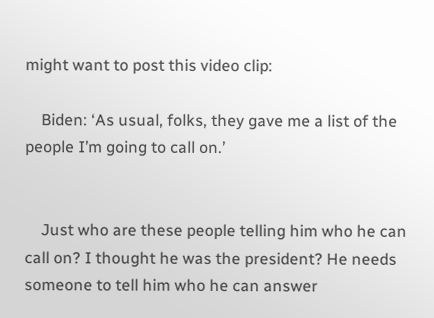might want to post this video clip:

    Biden: ‘As usual, folks, they gave me a list of the people I’m going to call on.’


    Just who are these people telling him who he can call on? I thought he was the president? He needs someone to tell him who he can answer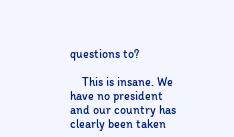questions to?

    This is insane. We have no president and our country has clearly been taken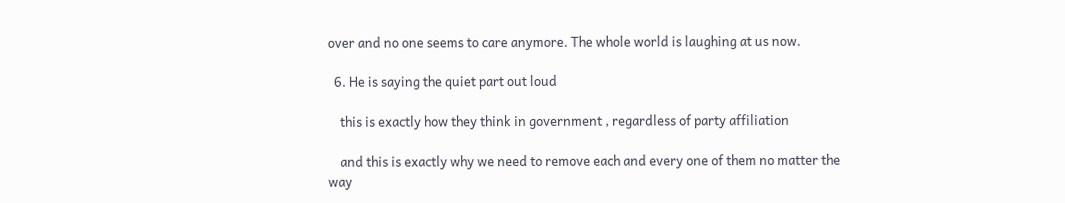over and no one seems to care anymore. The whole world is laughing at us now.

  6. He is saying the quiet part out loud

    this is exactly how they think in government , regardless of party affiliation

    and this is exactly why we need to remove each and every one of them no matter the way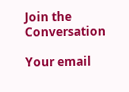Join the Conversation

Your email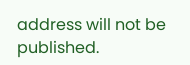address will not be published.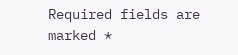Required fields are marked *